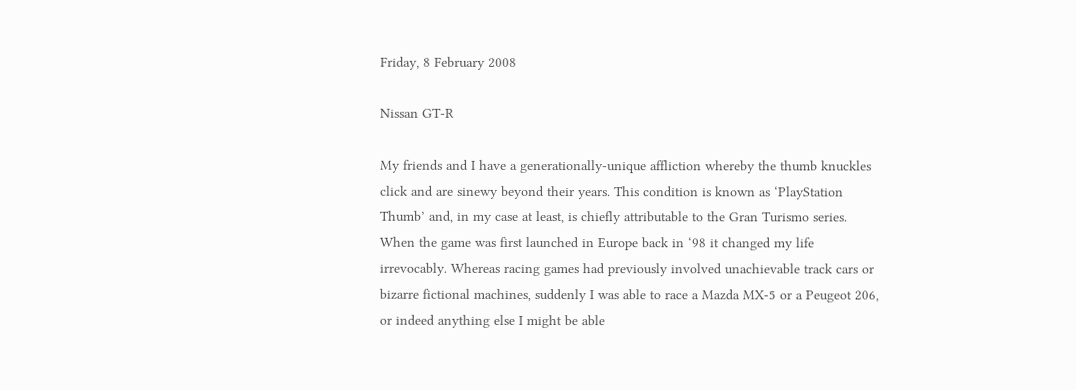Friday, 8 February 2008

Nissan GT-R

My friends and I have a generationally-unique affliction whereby the thumb knuckles click and are sinewy beyond their years. This condition is known as ‘PlayStation Thumb’ and, in my case at least, is chiefly attributable to the Gran Turismo series. When the game was first launched in Europe back in ‘98 it changed my life irrevocably. Whereas racing games had previously involved unachievable track cars or bizarre fictional machines, suddenly I was able to race a Mazda MX-5 or a Peugeot 206, or indeed anything else I might be able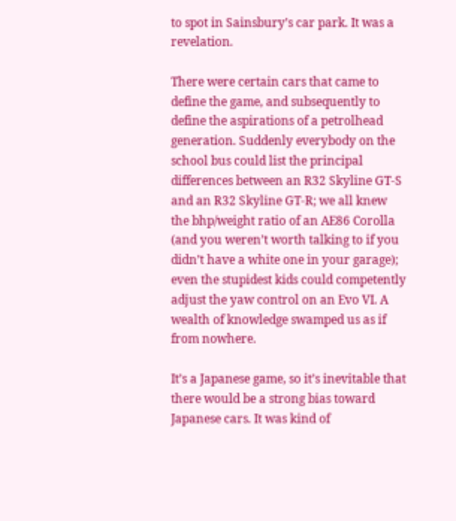to spot in Sainsbury’s car park. It was a revelation.

There were certain cars that came to define the game, and subsequently to define the aspirations of a petrolhead generation. Suddenly everybody on the school bus could list the principal differences between an R32 Skyline GT-S and an R32 Skyline GT-R; we all knew the bhp/weight ratio of an AE86 Corolla (and you weren’t worth talking to if you didn’t have a white one in your garage); even the stupidest kids could competently adjust the yaw control on an Evo VI. A wealth of knowledge swamped us as if from nowhere.

It’s a Japanese game, so it’s inevitable that there would be a strong bias toward Japanese cars. It was kind of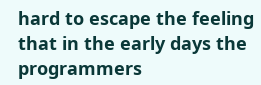hard to escape the feeling that in the early days the programmers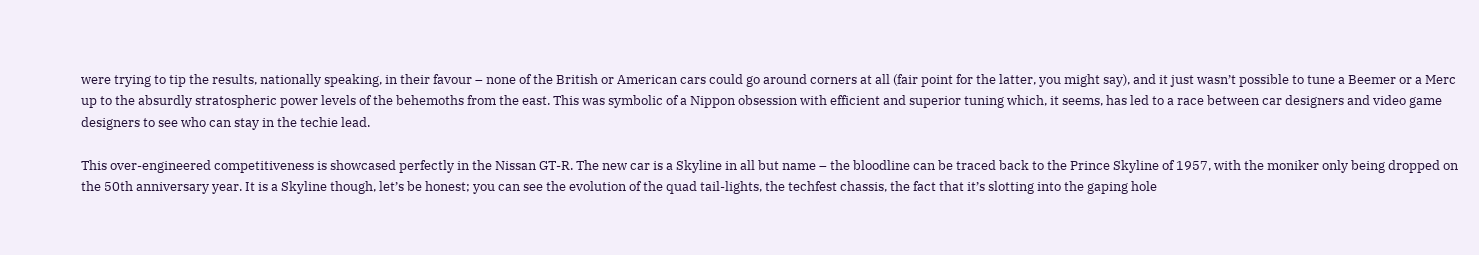were trying to tip the results, nationally speaking, in their favour – none of the British or American cars could go around corners at all (fair point for the latter, you might say), and it just wasn’t possible to tune a Beemer or a Merc up to the absurdly stratospheric power levels of the behemoths from the east. This was symbolic of a Nippon obsession with efficient and superior tuning which, it seems, has led to a race between car designers and video game designers to see who can stay in the techie lead.

This over-engineered competitiveness is showcased perfectly in the Nissan GT-R. The new car is a Skyline in all but name – the bloodline can be traced back to the Prince Skyline of 1957, with the moniker only being dropped on the 50th anniversary year. It is a Skyline though, let’s be honest; you can see the evolution of the quad tail-lights, the techfest chassis, the fact that it’s slotting into the gaping hole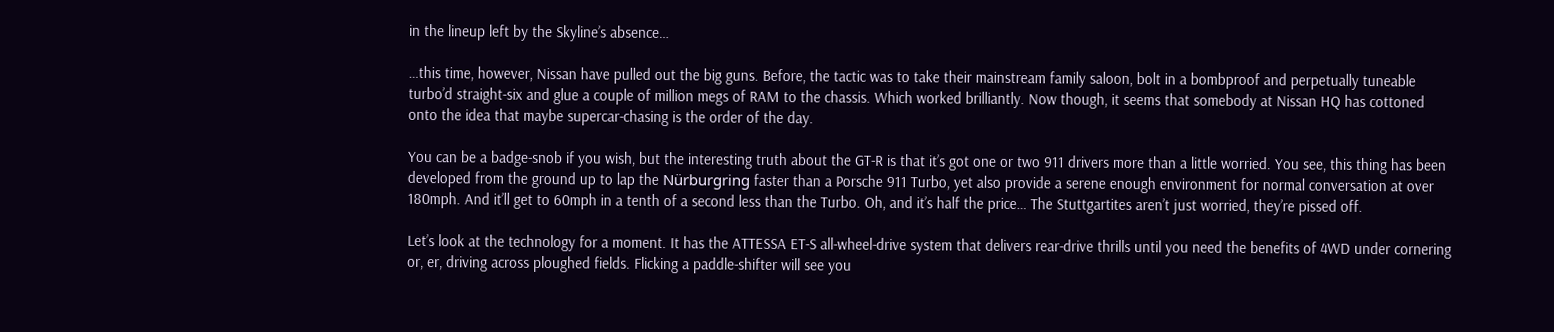in the lineup left by the Skyline’s absence…

…this time, however, Nissan have pulled out the big guns. Before, the tactic was to take their mainstream family saloon, bolt in a bombproof and perpetually tuneable turbo’d straight-six and glue a couple of million megs of RAM to the chassis. Which worked brilliantly. Now though, it seems that somebody at Nissan HQ has cottoned onto the idea that maybe supercar-chasing is the order of the day.

You can be a badge-snob if you wish, but the interesting truth about the GT-R is that it’s got one or two 911 drivers more than a little worried. You see, this thing has been developed from the ground up to lap the Nürburgring faster than a Porsche 911 Turbo, yet also provide a serene enough environment for normal conversation at over 180mph. And it’ll get to 60mph in a tenth of a second less than the Turbo. Oh, and it’s half the price… The Stuttgartites aren’t just worried, they’re pissed off.

Let’s look at the technology for a moment. It has the ATTESSA ET-S all-wheel-drive system that delivers rear-drive thrills until you need the benefits of 4WD under cornering or, er, driving across ploughed fields. Flicking a paddle-shifter will see you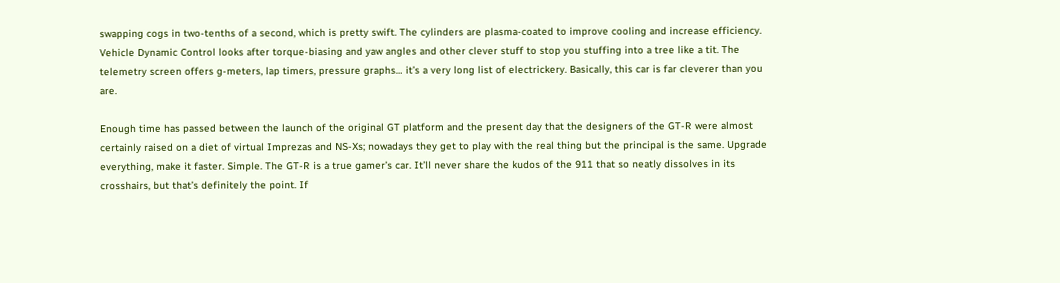swapping cogs in two-tenths of a second, which is pretty swift. The cylinders are plasma-coated to improve cooling and increase efficiency. Vehicle Dynamic Control looks after torque-biasing and yaw angles and other clever stuff to stop you stuffing into a tree like a tit. The telemetry screen offers g-meters, lap timers, pressure graphs… it’s a very long list of electrickery. Basically, this car is far cleverer than you are.

Enough time has passed between the launch of the original GT platform and the present day that the designers of the GT-R were almost certainly raised on a diet of virtual Imprezas and NS-Xs; nowadays they get to play with the real thing but the principal is the same. Upgrade everything, make it faster. Simple. The GT-R is a true gamer’s car. It’ll never share the kudos of the 911 that so neatly dissolves in its crosshairs, but that’s definitely the point. If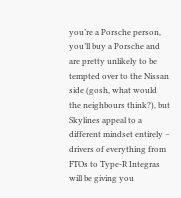you’re a Porsche person, you’ll buy a Porsche and are pretty unlikely to be tempted over to the Nissan side (gosh, what would the neighbours think?), but Skylines appeal to a different mindset entirely – drivers of everything from FTOs to Type-R Integras will be giving you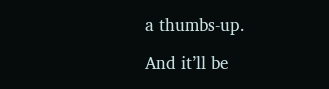a thumbs-up.

And it’ll be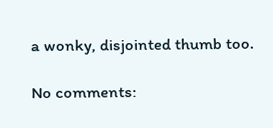a wonky, disjointed thumb too.

No comments: